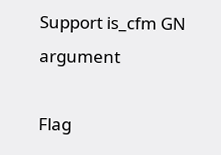Support is_cfm GN argument

Flag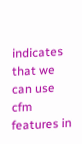indicates that we can use cfm features in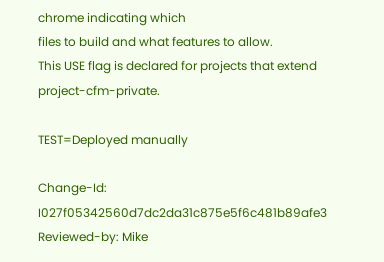chrome indicating which
files to build and what features to allow.
This USE flag is declared for projects that extend project-cfm-private.

TEST=Deployed manually

Change-Id: I027f05342560d7dc2da31c875e5f6c481b89afe3
Reviewed-by: Mike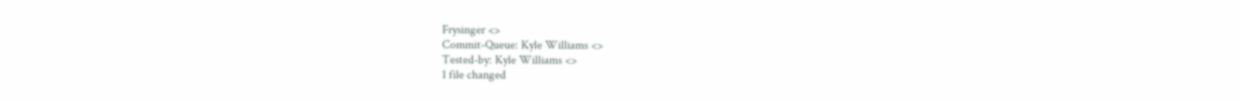Frysinger <>
Commit-Queue: Kyle Williams <>
Tested-by: Kyle Williams <>
1 file changed